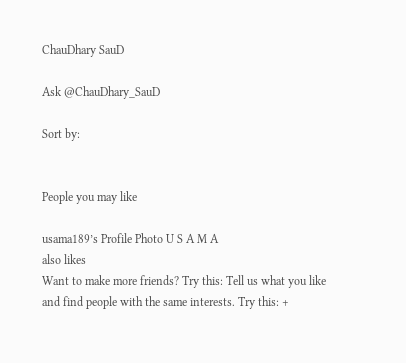ChauDhary SauD

Ask @ChauDhary_SauD

Sort by:


People you may like

usama189’s Profile Photo U S A M A
also likes
Want to make more friends? Try this: Tell us what you like and find people with the same interests. Try this: +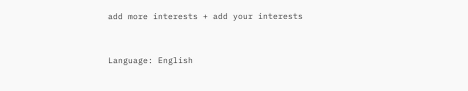add more interests + add your interests


Language: English